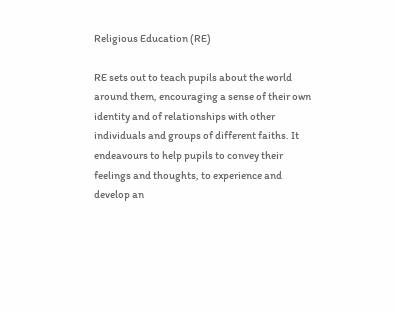Religious Education (RE)

RE sets out to teach pupils about the world around them, encouraging a sense of their own identity and of relationships with other individuals and groups of different faiths. It endeavours to help pupils to convey their feelings and thoughts, to experience and develop an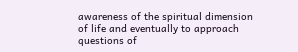awareness of the spiritual dimension of life and eventually to approach questions of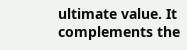ultimate value. It complements the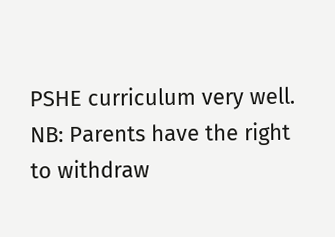PSHE curriculum very well. NB: Parents have the right to withdraw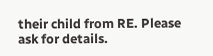their child from RE. Please ask for details.